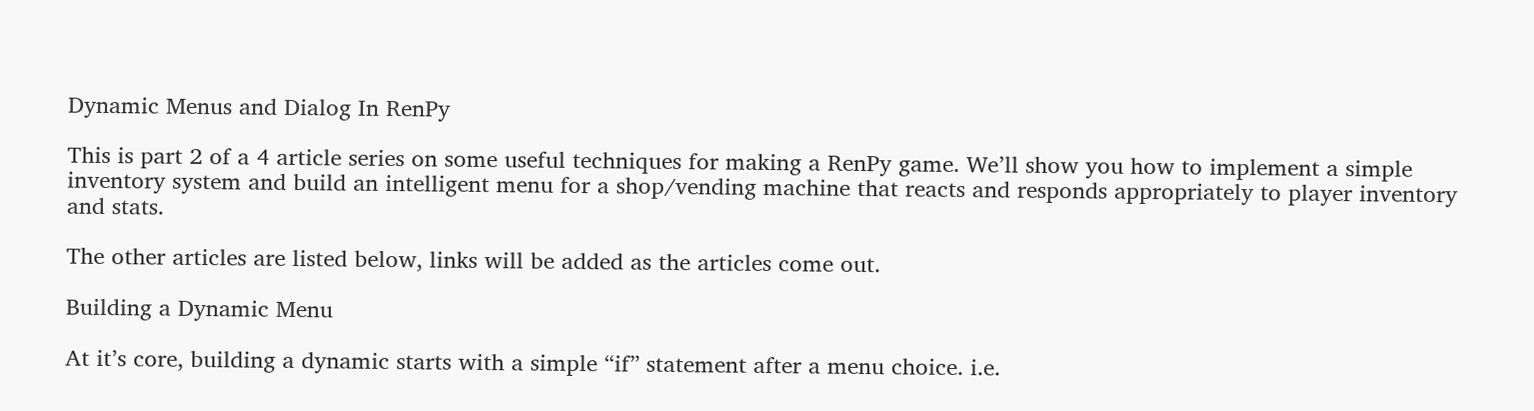Dynamic Menus and Dialog In RenPy

This is part 2 of a 4 article series on some useful techniques for making a RenPy game. We’ll show you how to implement a simple inventory system and build an intelligent menu for a shop/vending machine that reacts and responds appropriately to player inventory and stats.

The other articles are listed below, links will be added as the articles come out.

Building a Dynamic Menu

At it’s core, building a dynamic starts with a simple “if” statement after a menu choice. i.e.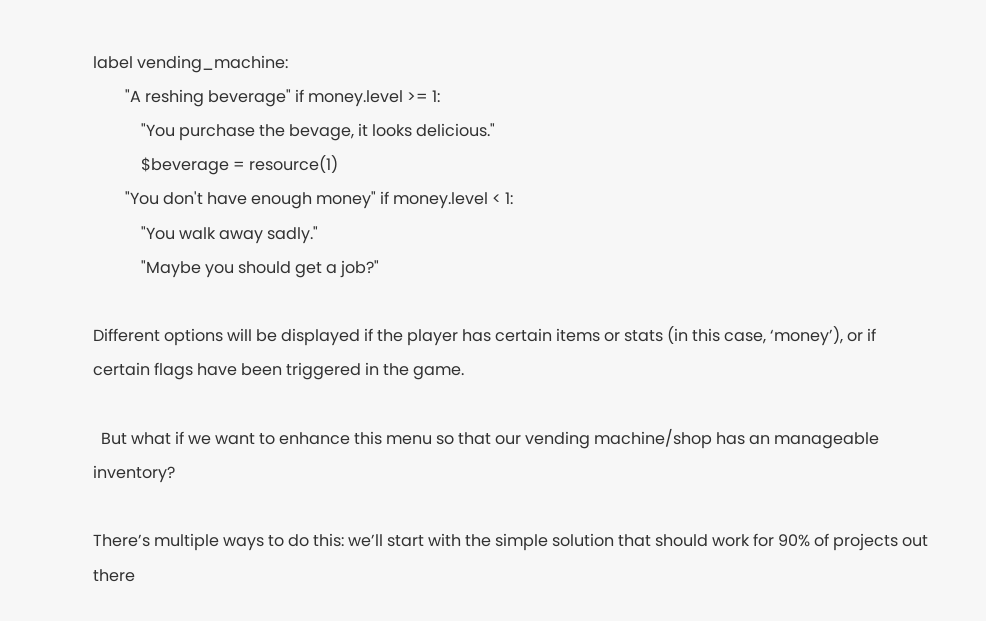label vending_machine:
        "A reshing beverage" if money.level >= 1:
            "You purchase the bevage, it looks delicious."
            $beverage = resource(1)
        "You don't have enough money" if money.level < 1:
            "You walk away sadly."
            "Maybe you should get a job?"

Different options will be displayed if the player has certain items or stats (in this case, ‘money’), or if certain flags have been triggered in the game.

  But what if we want to enhance this menu so that our vending machine/shop has an manageable inventory?

There’s multiple ways to do this: we’ll start with the simple solution that should work for 90% of projects out there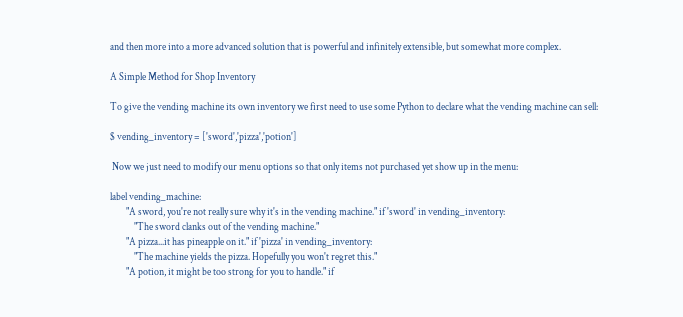and then more into a more advanced solution that is powerful and infinitely extensible, but somewhat more complex.

A Simple Method for Shop Inventory

To give the vending machine its own inventory we first need to use some Python to declare what the vending machine can sell:

$ vending_inventory = ['sword','pizza','potion']

 Now we just need to modify our menu options so that only items not purchased yet show up in the menu:

label vending_machine:
        "A sword, you're not really sure why it's in the vending machine." if 'sword' in vending_inventory:
            "The sword clanks out of the vending machine."
        "A pizza...it has pineapple on it." if 'pizza' in vending_inventory:
            "The machine yields the pizza. Hopefully you won't regret this."
        "A potion, it might be too strong for you to handle." if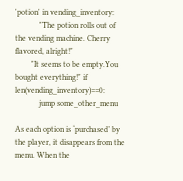'potion' in vending_inventory:
            "The potion rolls out of the vending machine. Cherry flavored, alright!"
        "It seems to be empty.You bought everything!" if len(vending_inventory)==0:
            jump some_other_menu

As each option is ‘purchased’ by the player, it disappears from the menu. When the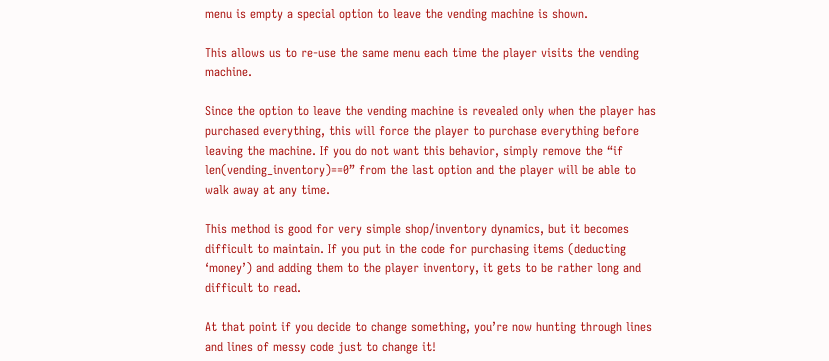menu is empty a special option to leave the vending machine is shown.

This allows us to re-use the same menu each time the player visits the vending machine.

Since the option to leave the vending machine is revealed only when the player has purchased everything, this will force the player to purchase everything before leaving the machine. If you do not want this behavior, simply remove the “if len(vending_inventory)==0” from the last option and the player will be able to walk away at any time.

This method is good for very simple shop/inventory dynamics, but it becomes difficult to maintain. If you put in the code for purchasing items (deducting ‘money’) and adding them to the player inventory, it gets to be rather long and difficult to read.

At that point if you decide to change something, you’re now hunting through lines and lines of messy code just to change it!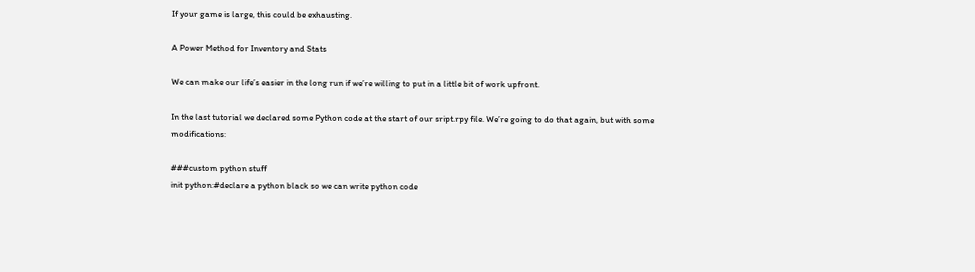If your game is large, this could be exhausting.

A Power Method for Inventory and Stats

We can make our life’s easier in the long run if we’re willing to put in a little bit of work upfront.

In the last tutorial we declared some Python code at the start of our sript.rpy file. We’re going to do that again, but with some modifications:

###custom python stuff
init python:#declare a python black so we can write python code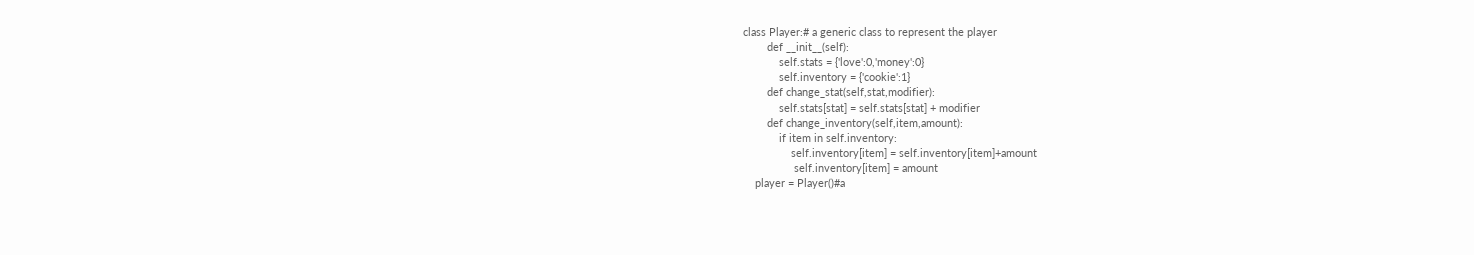class Player:# a generic class to represent the player
        def __init__(self):
            self.stats = {'love':0,'money':0}
            self.inventory = {'cookie':1}
        def change_stat(self,stat,modifier):
            self.stats[stat] = self.stats[stat] + modifier
        def change_inventory(self,item,amount):
            if item in self.inventory:
                self.inventory[item] = self.inventory[item]+amount
                 self.inventory[item] = amount
    player = Player()#a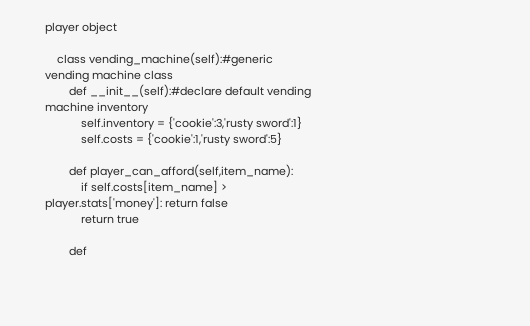player object

    class vending_machine(self):#generic vending machine class
        def __init__(self):#declare default vending machine inventory
            self.inventory = {'cookie':3,'rusty sword':1}
            self.costs = {'cookie':1,'rusty sword':5}

        def player_can_afford(self,item_name):
            if self.costs[item_name] > player.stats['money']: return false
            return true

        def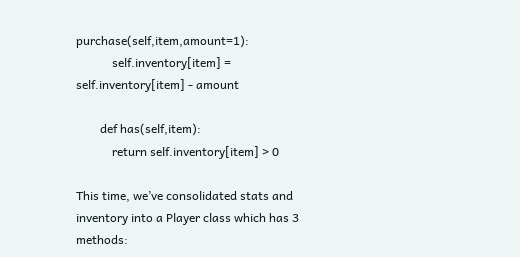purchase(self,item,amount=1):
            self.inventory[item] = self.inventory[item] - amount

        def has(self,item):
            return self.inventory[item] > 0

This time, we’ve consolidated stats and inventory into a Player class which has 3 methods: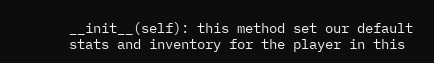__init__(self): this method set our default stats and inventory for the player in this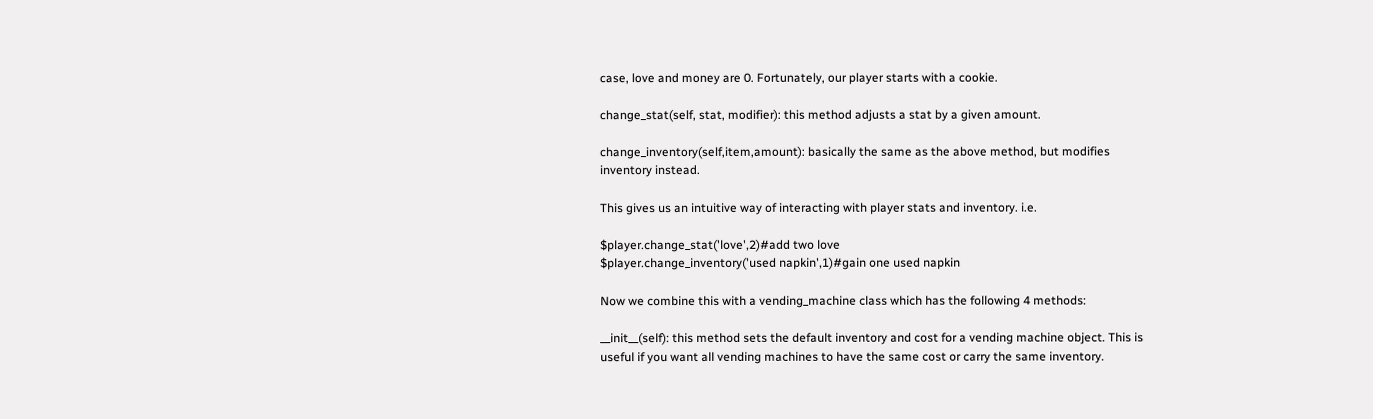case, love and money are 0. Fortunately, our player starts with a cookie.

change_stat(self, stat, modifier): this method adjusts a stat by a given amount.

change_inventory(self,item,amount): basically the same as the above method, but modifies inventory instead.

This gives us an intuitive way of interacting with player stats and inventory. i.e.

$player.change_stat('love',2)#add two love
$player.change_inventory('used napkin',1)#gain one used napkin

Now we combine this with a vending_machine class which has the following 4 methods:

__init__(self): this method sets the default inventory and cost for a vending machine object. This is useful if you want all vending machines to have the same cost or carry the same inventory.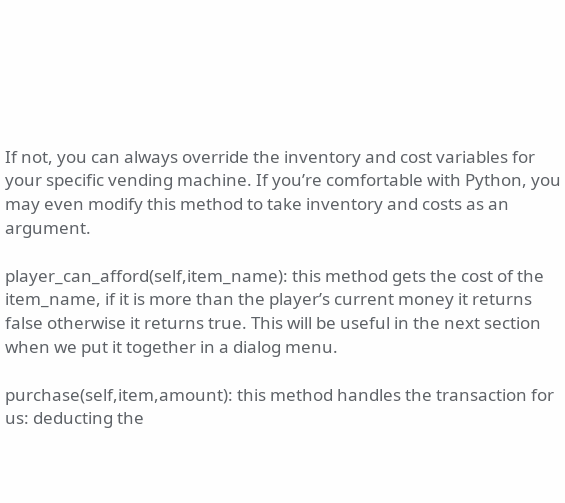If not, you can always override the inventory and cost variables for your specific vending machine. If you’re comfortable with Python, you may even modify this method to take inventory and costs as an argument.

player_can_afford(self,item_name): this method gets the cost of the item_name, if it is more than the player’s current money it returns false otherwise it returns true. This will be useful in the next section when we put it together in a dialog menu.

purchase(self,item,amount): this method handles the transaction for us: deducting the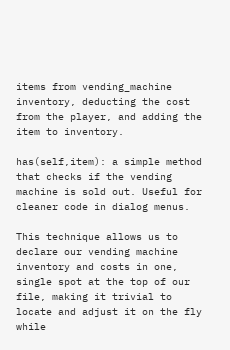items from vending_machine inventory, deducting the cost from the player, and adding the item to inventory.

has(self,item): a simple method that checks if the vending machine is sold out. Useful for cleaner code in dialog menus.

This technique allows us to declare our vending machine inventory and costs in one, single spot at the top of our file, making it trivial to locate and adjust it on the fly while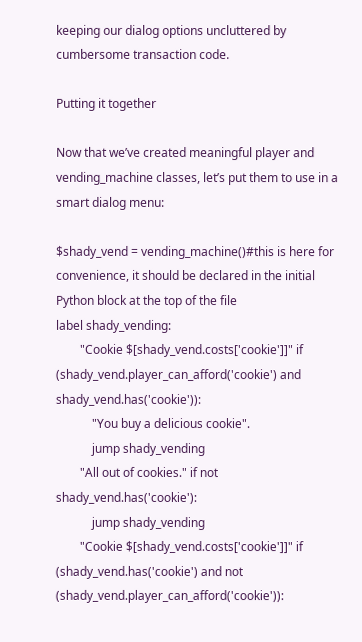keeping our dialog options uncluttered by cumbersome transaction code.

Putting it together

Now that we’ve created meaningful player and vending_machine classes, let’s put them to use in a smart dialog menu:

$shady_vend = vending_machine()#this is here for convenience, it should be declared in the initial Python block at the top of the file
label shady_vending:
        "Cookie $[shady_vend.costs['cookie']]" if (shady_vend.player_can_afford('cookie') and shady_vend.has('cookie')):
            "You buy a delicious cookie".
            jump shady_vending
        "All out of cookies." if not shady_vend.has('cookie'):
            jump shady_vending
        "Cookie $[shady_vend.costs['cookie']]" if (shady_vend.has('cookie') and not (shady_vend.player_can_afford('cookie')):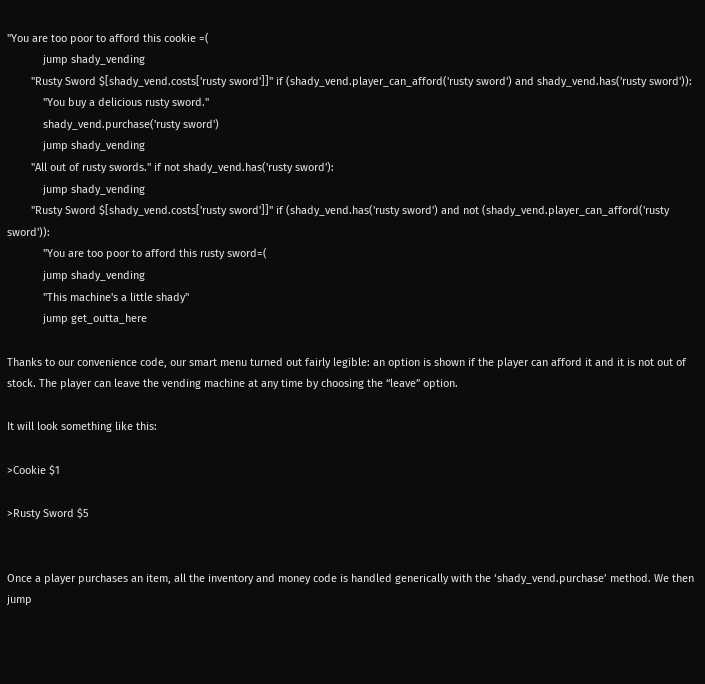"You are too poor to afford this cookie =(
            jump shady_vending
        "Rusty Sword $[shady_vend.costs['rusty sword']]" if (shady_vend.player_can_afford('rusty sword') and shady_vend.has('rusty sword')):
            "You buy a delicious rusty sword."
            shady_vend.purchase('rusty sword')
            jump shady_vending
        "All out of rusty swords." if not shady_vend.has('rusty sword'):
            jump shady_vending
        "Rusty Sword $[shady_vend.costs['rusty sword']]" if (shady_vend.has('rusty sword') and not (shady_vend.player_can_afford('rusty sword')):
            "You are too poor to afford this rusty sword=(
            jump shady_vending
            "This machine's a little shady"
            jump get_outta_here

Thanks to our convenience code, our smart menu turned out fairly legible: an option is shown if the player can afford it and it is not out of stock. The player can leave the vending machine at any time by choosing the “leave” option.

It will look something like this:

>Cookie $1

>Rusty Sword $5


Once a player purchases an item, all the inventory and money code is handled generically with the ‘shady_vend.purchase’ method. We then jump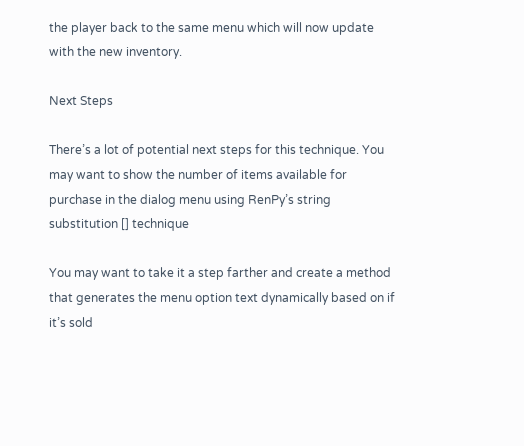the player back to the same menu which will now update with the new inventory.

Next Steps

There’s a lot of potential next steps for this technique. You may want to show the number of items available for purchase in the dialog menu using RenPy’s string substitution [] technique

You may want to take it a step farther and create a method that generates the menu option text dynamically based on if it’s sold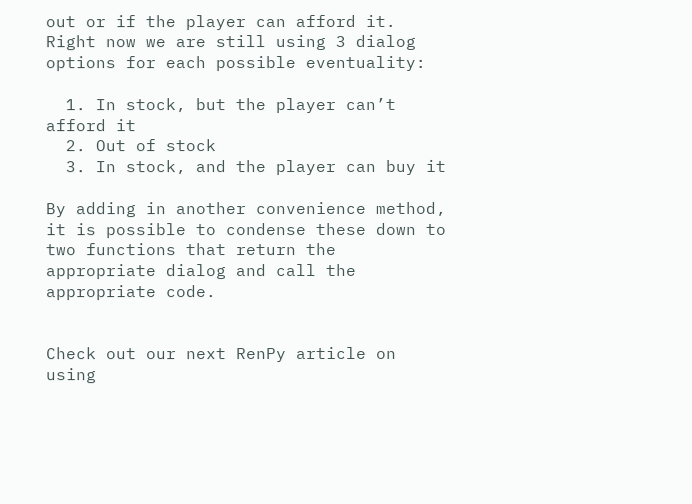out or if the player can afford it. Right now we are still using 3 dialog options for each possible eventuality:

  1. In stock, but the player can’t afford it
  2. Out of stock
  3. In stock, and the player can buy it

By adding in another convenience method, it is possible to condense these down to two functions that return the appropriate dialog and call the appropriate code.


Check out our next RenPy article on using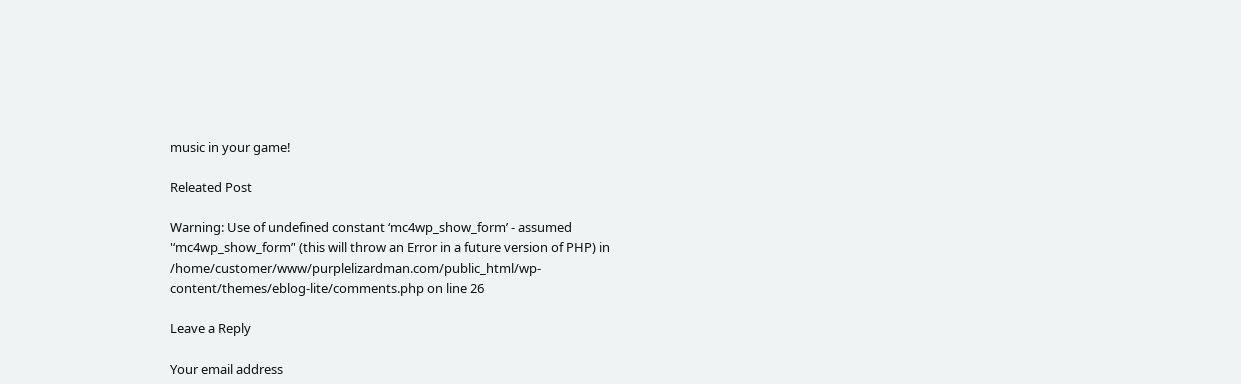music in your game!

Releated Post

Warning: Use of undefined constant ‘mc4wp_show_form’ - assumed '‘mc4wp_show_form’' (this will throw an Error in a future version of PHP) in /home/customer/www/purplelizardman.com/public_html/wp-content/themes/eblog-lite/comments.php on line 26

Leave a Reply

Your email address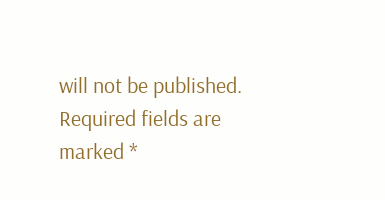will not be published. Required fields are marked *